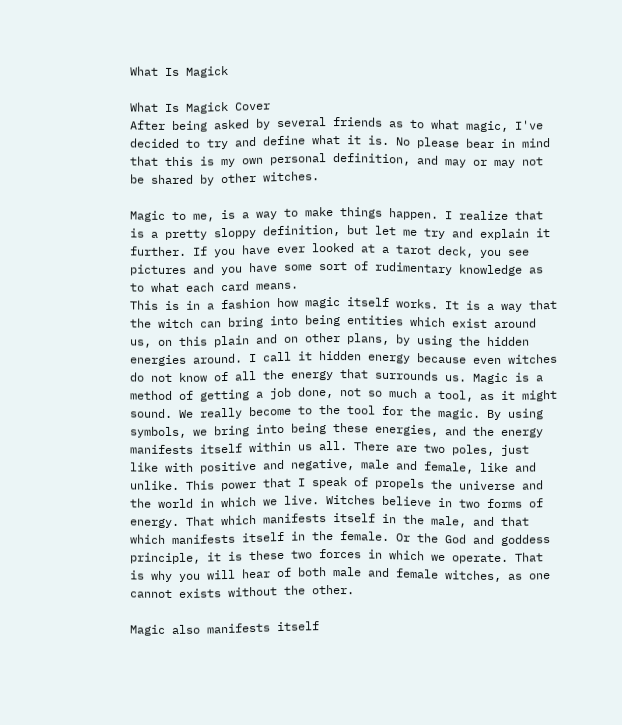What Is Magick

What Is Magick Cover
After being asked by several friends as to what magic, I've decided to try and define what it is. No please bear in mind that this is my own personal definition, and may or may not be shared by other witches.

Magic to me, is a way to make things happen. I realize that is a pretty sloppy definition, but let me try and explain it further. If you have ever looked at a tarot deck, you see pictures and you have some sort of rudimentary knowledge as to what each card means.
This is in a fashion how magic itself works. It is a way that the witch can bring into being entities which exist around us, on this plain and on other plans, by using the hidden energies around. I call it hidden energy because even witches do not know of all the energy that surrounds us. Magic is a method of getting a job done, not so much a tool, as it might sound. We really become to the tool for the magic. By using symbols, we bring into being these energies, and the energy manifests itself within us all. There are two poles, just like with positive and negative, male and female, like and unlike. This power that I speak of propels the universe and the world in which we live. Witches believe in two forms of energy. That which manifests itself in the male, and that which manifests itself in the female. Or the God and goddess principle, it is these two forces in which we operate. That is why you will hear of both male and female witches, as one cannot exists without the other.

Magic also manifests itself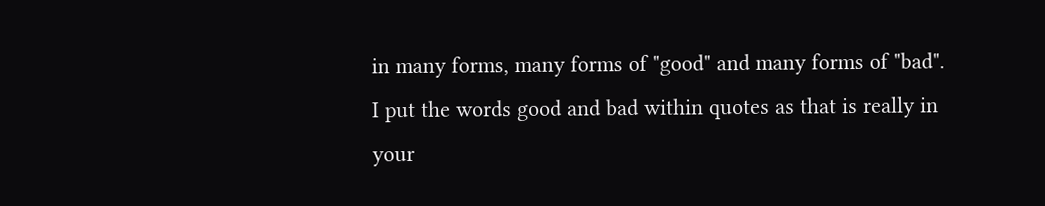in many forms, many forms of "good" and many forms of "bad". I put the words good and bad within quotes as that is really in your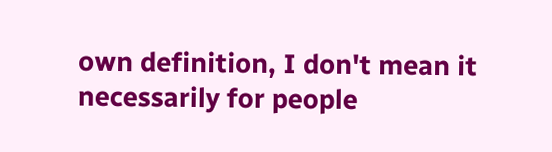own definition, I don't mean it necessarily for people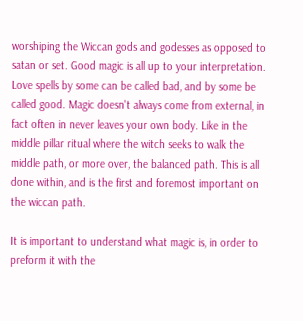worshiping the Wiccan gods and godesses as opposed to satan or set. Good magic is all up to your interpretation. Love spells by some can be called bad, and by some be called good. Magic doesn't always come from external, in fact often in never leaves your own body. Like in the middle pillar ritual where the witch seeks to walk the middle path, or more over, the balanced path. This is all done within, and is the first and foremost important on the wiccan path.

It is important to understand what magic is, in order to preform it with the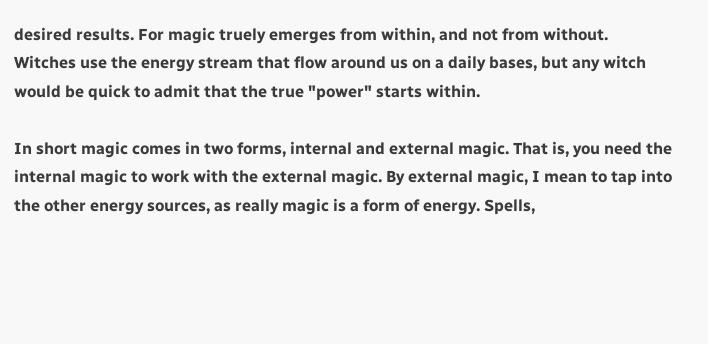desired results. For magic truely emerges from within, and not from without. Witches use the energy stream that flow around us on a daily bases, but any witch would be quick to admit that the true "power" starts within.

In short magic comes in two forms, internal and external magic. That is, you need the internal magic to work with the external magic. By external magic, I mean to tap into the other energy sources, as really magic is a form of energy. Spells,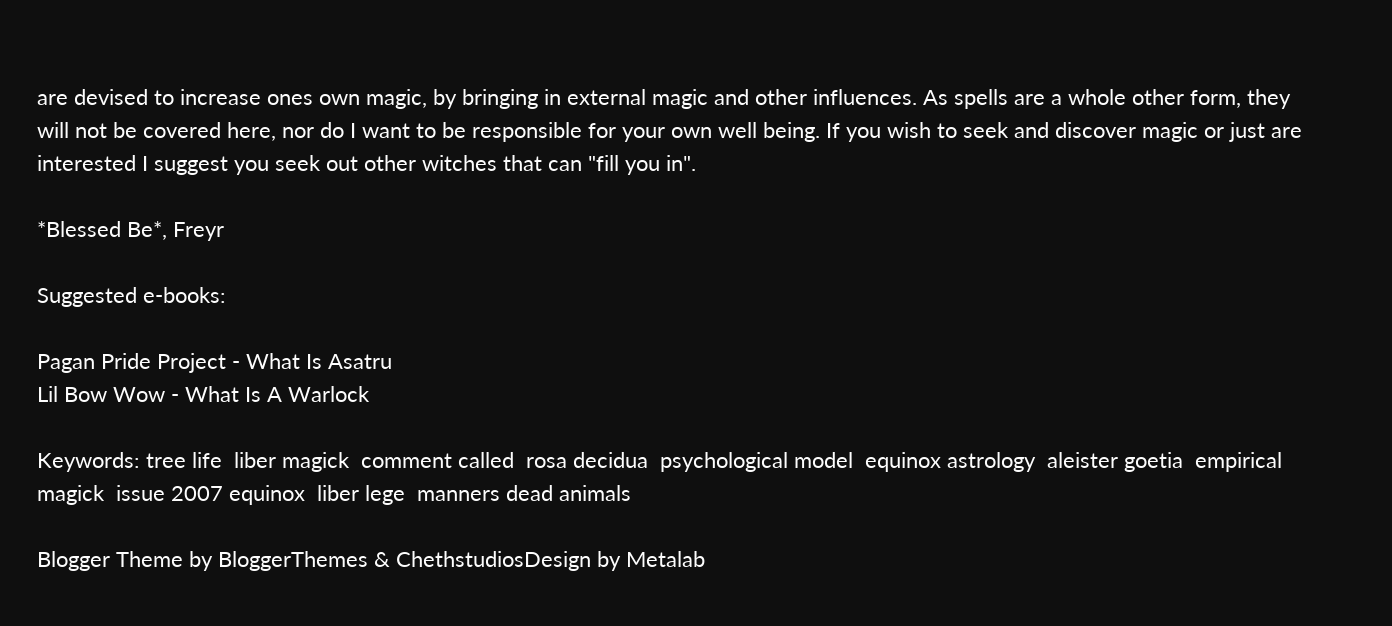are devised to increase ones own magic, by bringing in external magic and other influences. As spells are a whole other form, they will not be covered here, nor do I want to be responsible for your own well being. If you wish to seek and discover magic or just are interested I suggest you seek out other witches that can "fill you in".

*Blessed Be*, Freyr

Suggested e-books:

Pagan Pride Project - What Is Asatru
Lil Bow Wow - What Is A Warlock

Keywords: tree life  liber magick  comment called  rosa decidua  psychological model  equinox astrology  aleister goetia  empirical magick  issue 2007 equinox  liber lege  manners dead animals

Blogger Theme by BloggerThemes & ChethstudiosDesign by Metalab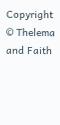Copyright © Thelema and Faith